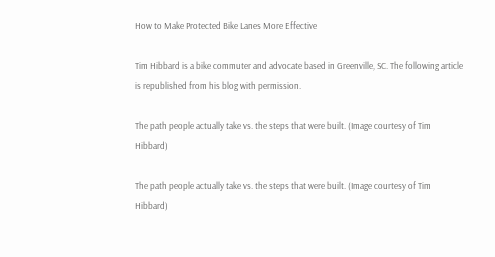How to Make Protected Bike Lanes More Effective

Tim Hibbard is a bike commuter and advocate based in Greenville, SC. The following article is republished from his blog with permission.

The path people actually take vs. the steps that were built. (Image courtesy of Tim Hibbard)

The path people actually take vs. the steps that were built. (Image courtesy of Tim Hibbard)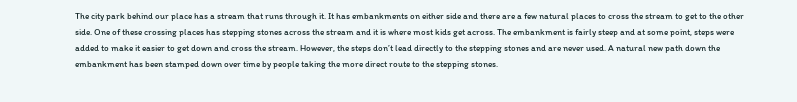The city park behind our place has a stream that runs through it. It has embankments on either side and there are a few natural places to cross the stream to get to the other side. One of these crossing places has stepping stones across the stream and it is where most kids get across. The embankment is fairly steep and at some point, steps were added to make it easier to get down and cross the stream. However, the steps don’t lead directly to the stepping stones and are never used. A natural new path down the embankment has been stamped down over time by people taking the more direct route to the stepping stones.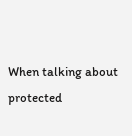When talking about protected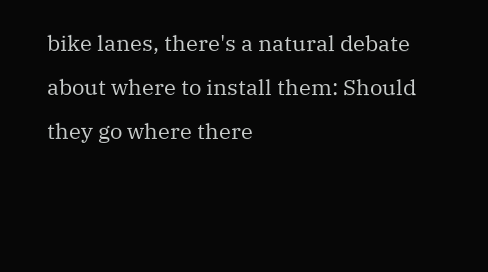bike lanes, there's a natural debate about where to install them: Should they go where there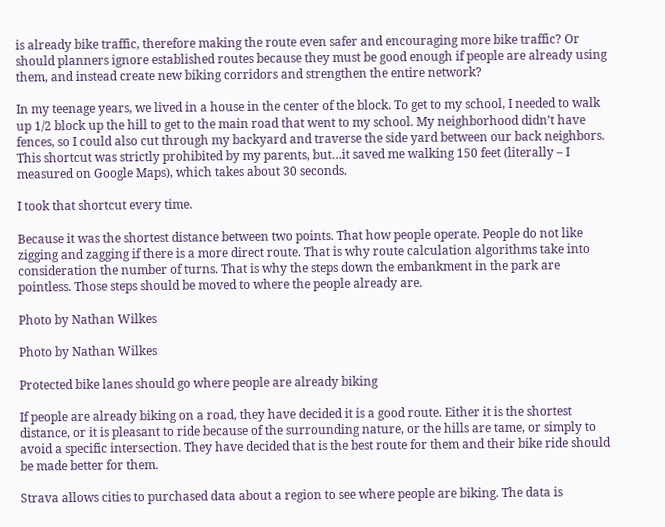is already bike traffic, therefore making the route even safer and encouraging more bike traffic? Or should planners ignore established routes because they must be good enough if people are already using them, and instead create new biking corridors and strengthen the entire network?

In my teenage years, we lived in a house in the center of the block. To get to my school, I needed to walk up 1/2 block up the hill to get to the main road that went to my school. My neighborhood didn’t have fences, so I could also cut through my backyard and traverse the side yard between our back neighbors. This shortcut was strictly prohibited by my parents, but…it saved me walking 150 feet (literally – I measured on Google Maps), which takes about 30 seconds.

I took that shortcut every time.

Because it was the shortest distance between two points. That how people operate. People do not like zigging and zagging if there is a more direct route. That is why route calculation algorithms take into consideration the number of turns. That is why the steps down the embankment in the park are pointless. Those steps should be moved to where the people already are.

Photo by Nathan Wilkes

Photo by Nathan Wilkes

Protected bike lanes should go where people are already biking

If people are already biking on a road, they have decided it is a good route. Either it is the shortest distance, or it is pleasant to ride because of the surrounding nature, or the hills are tame, or simply to avoid a specific intersection. They have decided that is the best route for them and their bike ride should be made better for them.

Strava allows cities to purchased data about a region to see where people are biking. The data is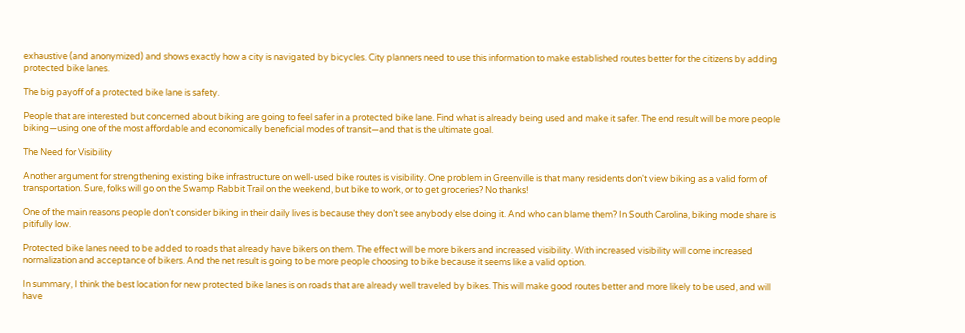exhaustive (and anonymized) and shows exactly how a city is navigated by bicycles. City planners need to use this information to make established routes better for the citizens by adding protected bike lanes.

The big payoff of a protected bike lane is safety.

People that are interested but concerned about biking are going to feel safer in a protected bike lane. Find what is already being used and make it safer. The end result will be more people biking—using one of the most affordable and economically beneficial modes of transit—and that is the ultimate goal.

The Need for Visibility

Another argument for strengthening existing bike infrastructure on well-used bike routes is visibility. One problem in Greenville is that many residents don't view biking as a valid form of transportation. Sure, folks will go on the Swamp Rabbit Trail on the weekend, but bike to work, or to get groceries? No thanks!

One of the main reasons people don’t consider biking in their daily lives is because they don’t see anybody else doing it. And who can blame them? In South Carolina, biking mode share is pitifully low.

Protected bike lanes need to be added to roads that already have bikers on them. The effect will be more bikers and increased visibility. With increased visibility will come increased normalization and acceptance of bikers. And the net result is going to be more people choosing to bike because it seems like a valid option.

In summary, I think the best location for new protected bike lanes is on roads that are already well traveled by bikes. This will make good routes better and more likely to be used, and will have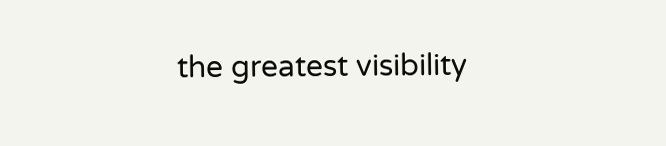the greatest visibility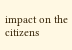impact on the citizens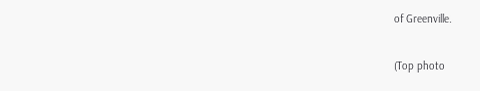of Greenville.

(Top photo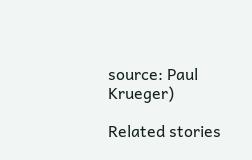source: Paul Krueger)

Related stories